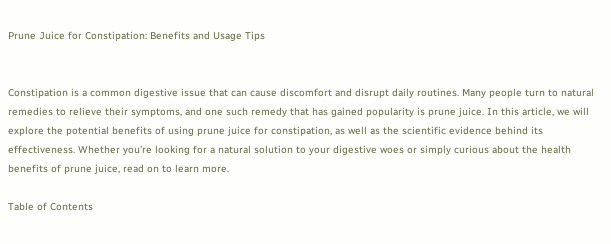Prune Juice for Constipation: Benefits and Usage Tips


Constipation is a common digestive issue that can cause discomfort and disrupt daily routines. Many people turn to natural remedies to relieve their symptoms, and one such remedy that has gained popularity is prune juice. In this article, we will explore the potential benefits of using prune juice for constipation, as well as the scientific evidence behind its effectiveness. Whether you’re looking for a natural solution to your digestive woes or simply curious about the health benefits of prune juice, read on to learn more.

Table of Contents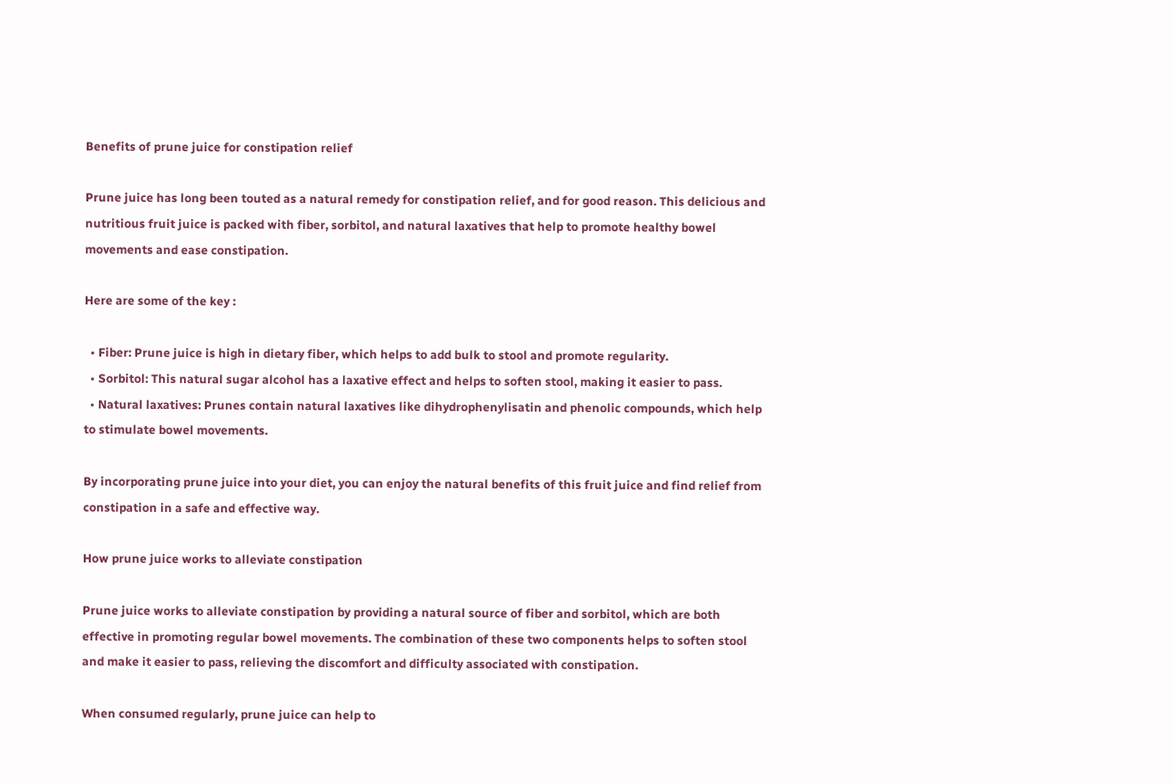Benefits of prune juice for constipation relief

Prune juice has long been touted as a natural remedy for constipation relief, and for good reason. This delicious and nutritious fruit juice is packed with fiber, sorbitol, and natural laxatives that help to promote healthy bowel movements and ease constipation.

Here are some of the key :

  • Fiber: Prune juice is high in dietary fiber, which helps to add bulk to stool and promote regularity.
  • Sorbitol: This natural sugar alcohol has a laxative effect and helps to soften stool, making it easier to pass.
  • Natural laxatives: Prunes contain natural laxatives like dihydrophenylisatin and phenolic compounds, which help to stimulate bowel movements.

By incorporating prune juice into your diet, you can enjoy the natural benefits of this fruit juice and find relief from constipation in a safe and effective way.

How prune juice works to alleviate constipation

Prune juice works to alleviate constipation by providing a natural source of fiber and sorbitol, which are both effective in promoting regular bowel movements. The combination of these two components helps to soften stool and make it easier to pass, relieving the discomfort and difficulty associated with constipation.

When consumed regularly, prune juice can help to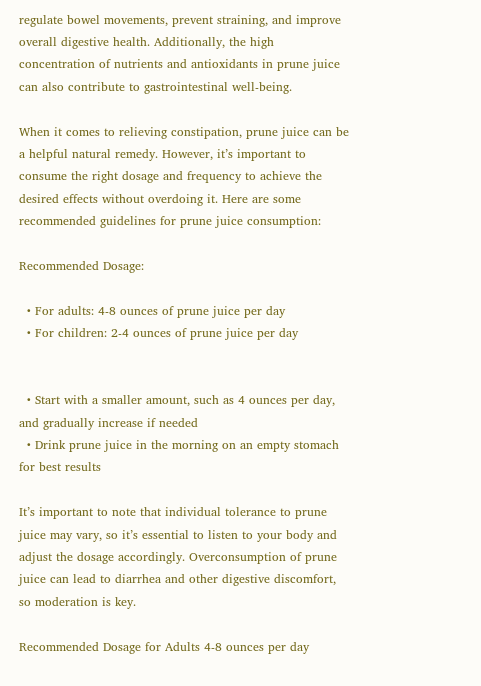regulate bowel movements, prevent straining, and improve overall digestive health. Additionally, the high concentration of nutrients and antioxidants in prune juice can also contribute to gastrointestinal well-being.

When it comes to relieving constipation, prune juice can be a helpful natural remedy. However, it’s important to consume the right dosage and frequency to achieve the desired effects without overdoing it. Here are some recommended guidelines for prune juice consumption:

Recommended Dosage:

  • For adults: 4-8 ounces of prune juice per day
  • For children: 2-4 ounces of prune juice per day


  • Start with a smaller amount, such as 4 ounces per day, and gradually increase if needed
  • Drink prune juice in the morning on an empty stomach for best results

It’s important to note that individual tolerance to prune juice may vary, so it’s essential to listen to your body and adjust the dosage accordingly. Overconsumption of prune juice can lead to diarrhea and other digestive discomfort, so moderation is key.

Recommended Dosage for Adults 4-8 ounces per day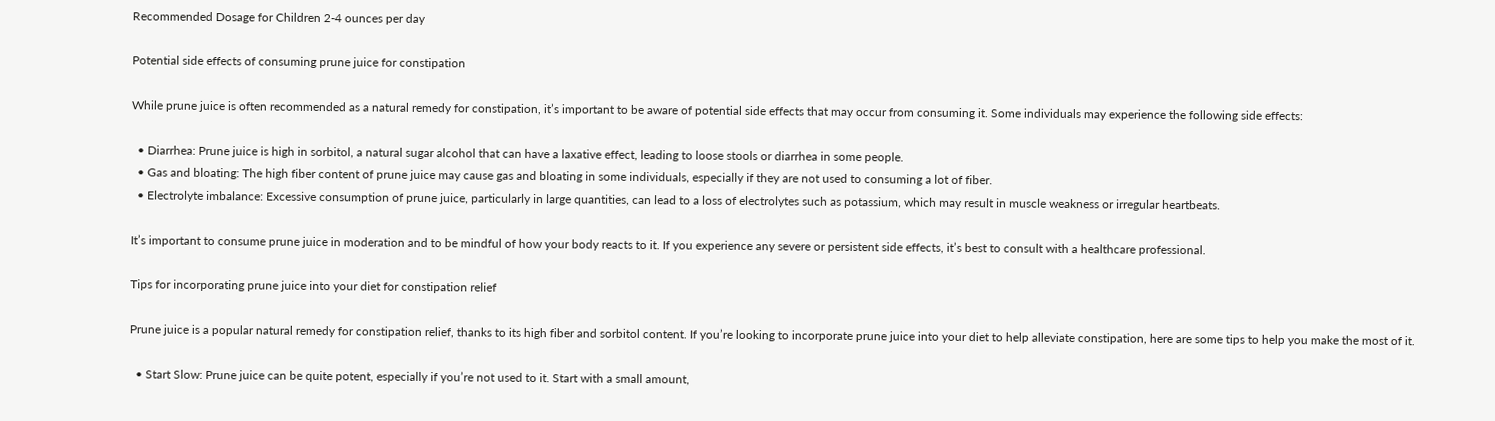Recommended Dosage for Children 2-4 ounces per day

Potential side effects of consuming prune juice for constipation

While prune juice is often recommended as a natural remedy for constipation, it’s important to be aware of potential side effects that may occur from consuming it. Some individuals may experience the following side effects:

  • Diarrhea: Prune juice is high in sorbitol, a natural sugar alcohol that can have a laxative effect, leading to loose stools or diarrhea in some people.
  • Gas and bloating: The high fiber content of prune juice may cause gas and bloating in some individuals, especially if they are not used to consuming a lot of fiber.
  • Electrolyte imbalance: Excessive consumption of prune juice, particularly in large quantities, can lead to a loss of electrolytes such as potassium, which may result in muscle weakness or irregular heartbeats.

It’s important to consume prune juice in moderation and to be mindful of how your body reacts to it. If you experience any severe or persistent side effects, it’s best to consult with a healthcare professional.

Tips for incorporating prune juice into your diet for constipation relief

Prune juice is a popular natural remedy for constipation relief, thanks to its high fiber and sorbitol content. If you’re looking to incorporate prune juice into your diet to help alleviate constipation, here are some tips to help you make the most of it.

  • Start Slow: Prune juice can be quite potent, especially if you’re not used to it. Start with a small amount,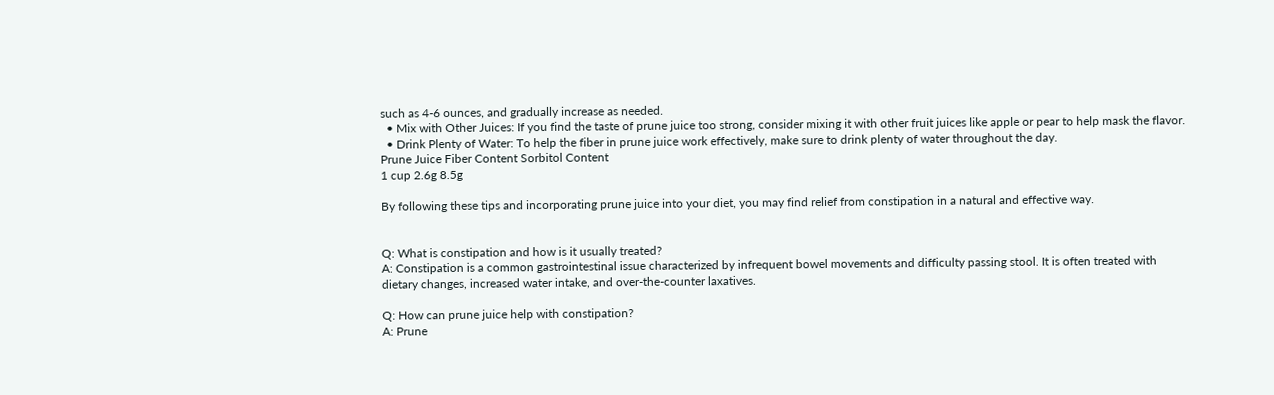such as 4-6 ounces, and gradually increase as needed.
  • Mix with Other Juices: If you find the taste of prune juice too strong, consider mixing it with other fruit juices like apple or pear to help mask the flavor.
  • Drink Plenty of Water: To help the fiber in prune juice work effectively, make sure to drink plenty of water throughout the day.
Prune Juice Fiber Content Sorbitol Content
1 cup 2.6g 8.5g

By following these tips and incorporating prune juice into your diet, you may find relief from constipation in a natural and effective way.


Q: What is constipation and how is it usually treated?
A: Constipation is a common gastrointestinal issue characterized by infrequent bowel movements and difficulty passing stool. It is often treated with dietary changes, increased water intake, and over-the-counter laxatives.

Q: How can prune juice help with constipation?
A: Prune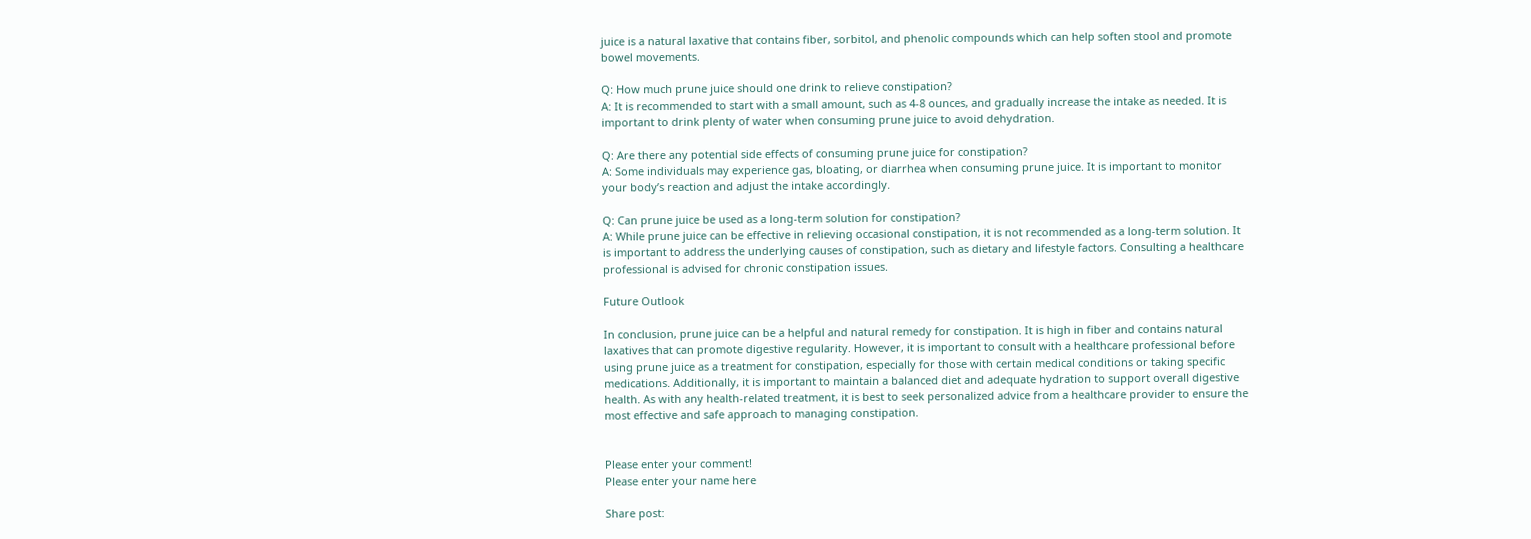juice is a natural laxative that contains fiber, sorbitol, and phenolic compounds which can help soften stool and promote bowel movements.

Q: How much prune juice should one drink to relieve constipation?
A: It is recommended to start with a small amount, such as 4-8 ounces, and gradually increase the intake as needed. It is important to drink plenty of water when consuming prune juice to avoid dehydration.

Q: Are there any potential side effects of consuming prune juice for constipation?
A: Some individuals may experience gas, bloating, or diarrhea when consuming prune juice. It is important to monitor your body’s reaction and adjust the intake accordingly.

Q: Can prune juice be used as a long-term solution for constipation?
A: While prune juice can be effective in relieving occasional constipation, it is not recommended as a long-term solution. It is important to address the underlying causes of constipation, such as dietary and lifestyle factors. Consulting a healthcare professional is advised for chronic constipation issues.

Future Outlook

In conclusion, prune juice can be a helpful and natural remedy for constipation. It is high in fiber and contains natural laxatives that can promote digestive regularity. However, it is important to consult with a healthcare professional before using prune juice as a treatment for constipation, especially for those with certain medical conditions or taking specific medications. Additionally, it is important to maintain a balanced diet and adequate hydration to support overall digestive health. As with any health-related treatment, it is best to seek personalized advice from a healthcare provider to ensure the most effective and safe approach to managing constipation.


Please enter your comment!
Please enter your name here

Share post: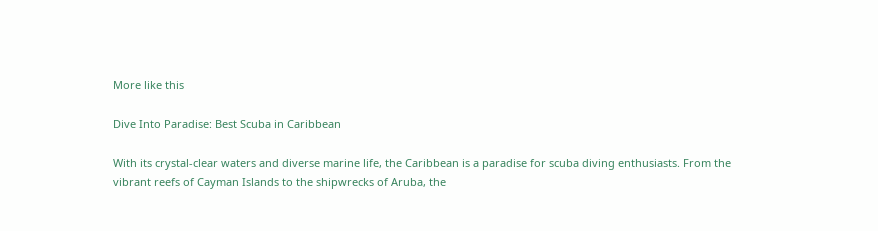More like this

Dive Into Paradise: Best Scuba in Caribbean

With its crystal-clear waters and diverse marine life, the Caribbean is a paradise for scuba diving enthusiasts. From the vibrant reefs of Cayman Islands to the shipwrecks of Aruba, the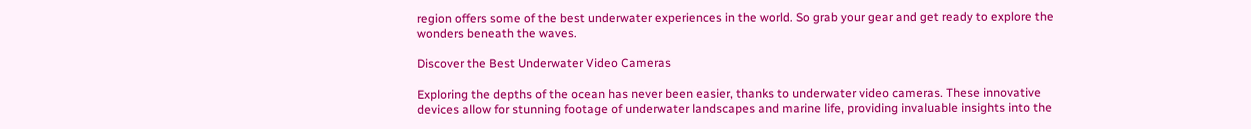region offers some of the best underwater experiences in the world. So grab your gear and get ready to explore the wonders beneath the waves.

Discover the Best Underwater Video Cameras

Exploring the depths of the ocean has never been easier, thanks to underwater video cameras. These innovative devices allow for stunning footage of underwater landscapes and marine life, providing invaluable insights into the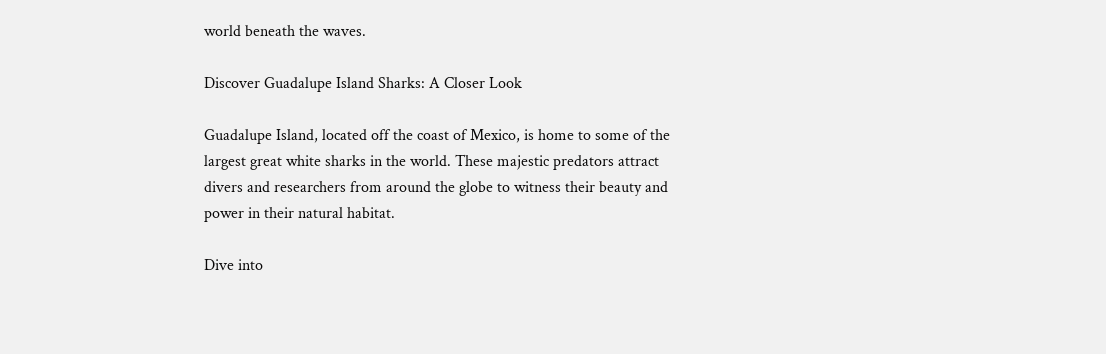world beneath the waves.

Discover Guadalupe Island Sharks: A Closer Look

Guadalupe Island, located off the coast of Mexico, is home to some of the largest great white sharks in the world. These majestic predators attract divers and researchers from around the globe to witness their beauty and power in their natural habitat.

Dive into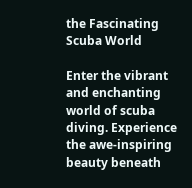the Fascinating Scuba World

Enter the vibrant and enchanting world of scuba diving. Experience the awe-inspiring beauty beneath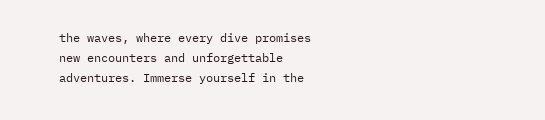the waves, where every dive promises new encounters and unforgettable adventures. Immerse yourself in the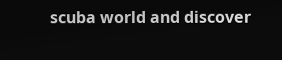scuba world and discover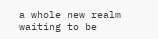a whole new realm waiting to be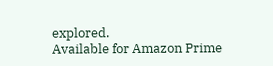explored.
Available for Amazon Prime